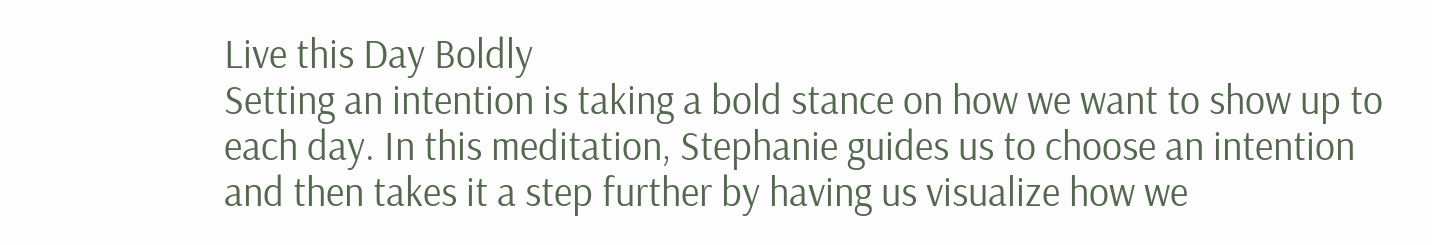Live this Day Boldly
Setting an intention is taking a bold stance on how we want to show up to each day. In this meditation, Stephanie guides us to choose an intention and then takes it a step further by having us visualize how we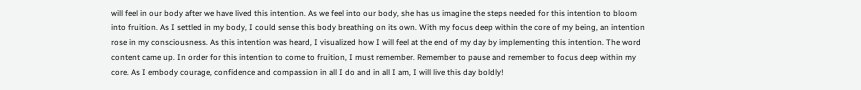will feel in our body after we have lived this intention. As we feel into our body, she has us imagine the steps needed for this intention to bloom into fruition. As I settled in my body, I could sense this body breathing on its own. With my focus deep within the core of my being, an intention rose in my consciousness. As this intention was heard, I visualized how I will feel at the end of my day by implementing this intention. The word content came up. In order for this intention to come to fruition, I must remember. Remember to pause and remember to focus deep within my core. As I embody courage, confidence and compassion in all I do and in all I am, I will live this day boldly!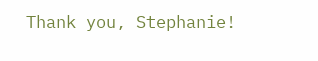Thank you, Stephanie!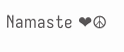Namaste ❤☮